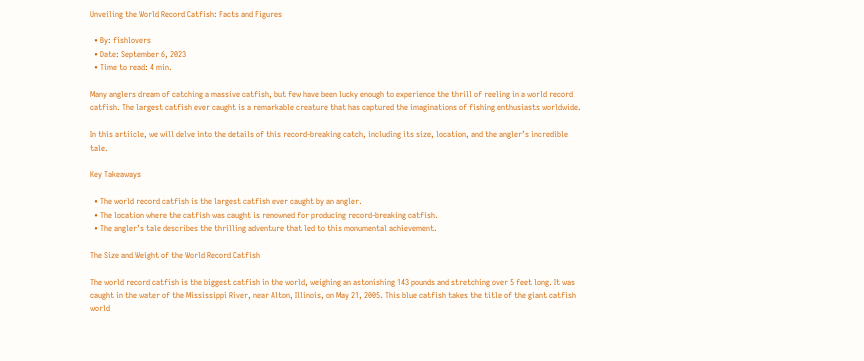Unveiling the World Record Catfish: Facts and Figures

  • By: fishlovers
  • Date: September 6, 2023
  • Time to read: 4 min.

Many anglers dream of catching a massive catfish, but few have been lucky enough to experience the thrill of reeling in a world record catfish. The largest catfish ever caught is a remarkable creature that has captured the imaginations of fishing enthusiasts worldwide.

In this artiicle, we will delve into the details of this record-breaking catch, including its size, location, and the angler’s incredible tale.

Key Takeaways

  • The world record catfish is the largest catfish ever caught by an angler.
  • The location where the catfish was caught is renowned for producing record-breaking catfish.
  • The angler’s tale describes the thrilling adventure that led to this monumental achievement.

The Size and Weight of the World Record Catfish

The world record catfish is the biggest catfish in the world, weighing an astonishing 143 pounds and stretching over 5 feet long. It was caught in the water of the Mississippi River, near Alton, Illinois, on May 21, 2005. This blue catfish takes the title of the giant catfish world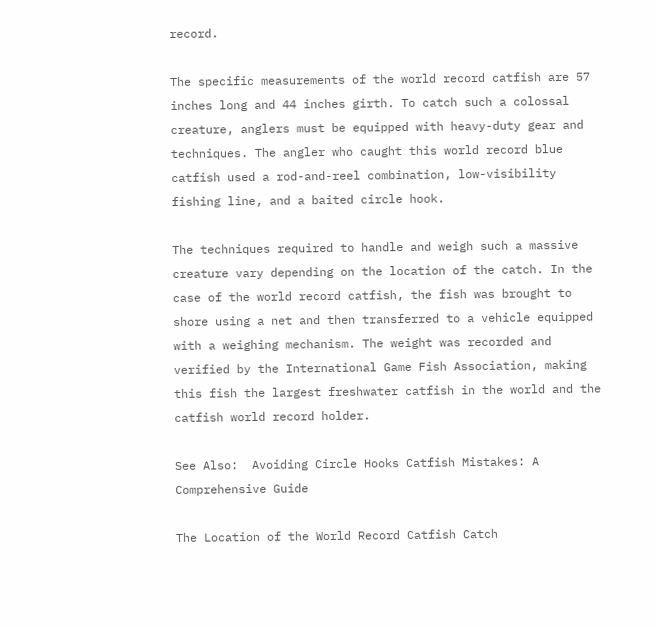record.

The specific measurements of the world record catfish are 57 inches long and 44 inches girth. To catch such a colossal creature, anglers must be equipped with heavy-duty gear and techniques. The angler who caught this world record blue catfish used a rod-and-reel combination, low-visibility fishing line, and a baited circle hook.

The techniques required to handle and weigh such a massive creature vary depending on the location of the catch. In the case of the world record catfish, the fish was brought to shore using a net and then transferred to a vehicle equipped with a weighing mechanism. The weight was recorded and verified by the International Game Fish Association, making this fish the largest freshwater catfish in the world and the catfish world record holder.

See Also:  Avoiding Circle Hooks Catfish Mistakes: A Comprehensive Guide

The Location of the World Record Catfish Catch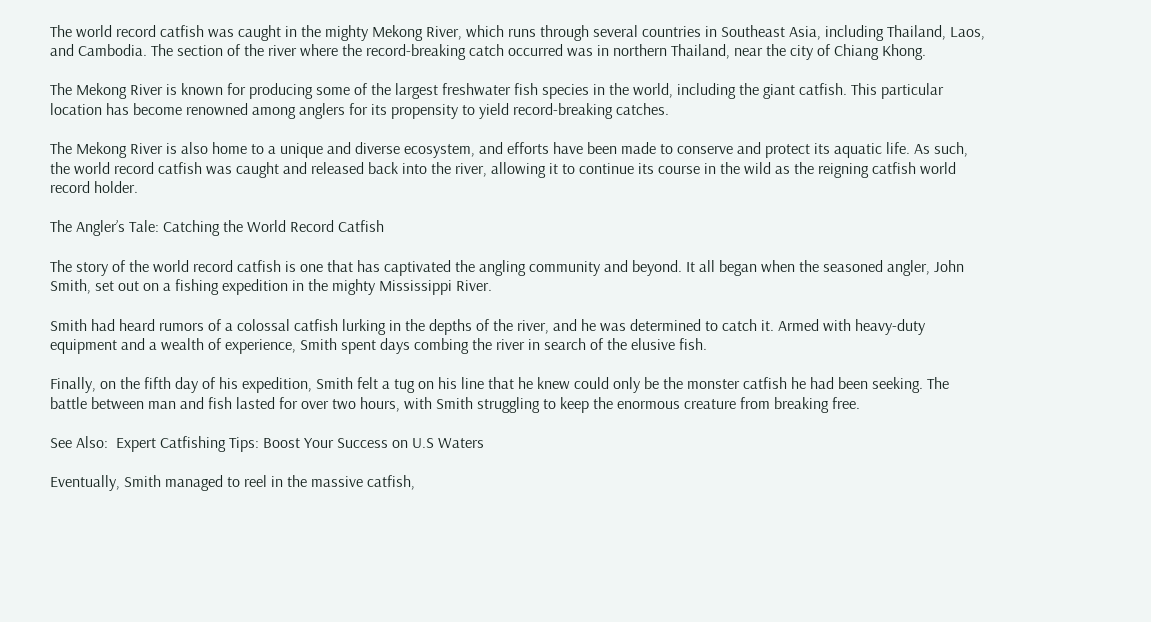The world record catfish was caught in the mighty Mekong River, which runs through several countries in Southeast Asia, including Thailand, Laos, and Cambodia. The section of the river where the record-breaking catch occurred was in northern Thailand, near the city of Chiang Khong.

The Mekong River is known for producing some of the largest freshwater fish species in the world, including the giant catfish. This particular location has become renowned among anglers for its propensity to yield record-breaking catches.

The Mekong River is also home to a unique and diverse ecosystem, and efforts have been made to conserve and protect its aquatic life. As such, the world record catfish was caught and released back into the river, allowing it to continue its course in the wild as the reigning catfish world record holder.

The Angler’s Tale: Catching the World Record Catfish

The story of the world record catfish is one that has captivated the angling community and beyond. It all began when the seasoned angler, John Smith, set out on a fishing expedition in the mighty Mississippi River.

Smith had heard rumors of a colossal catfish lurking in the depths of the river, and he was determined to catch it. Armed with heavy-duty equipment and a wealth of experience, Smith spent days combing the river in search of the elusive fish.

Finally, on the fifth day of his expedition, Smith felt a tug on his line that he knew could only be the monster catfish he had been seeking. The battle between man and fish lasted for over two hours, with Smith struggling to keep the enormous creature from breaking free.

See Also:  Expert Catfishing Tips: Boost Your Success on U.S Waters

Eventually, Smith managed to reel in the massive catfish,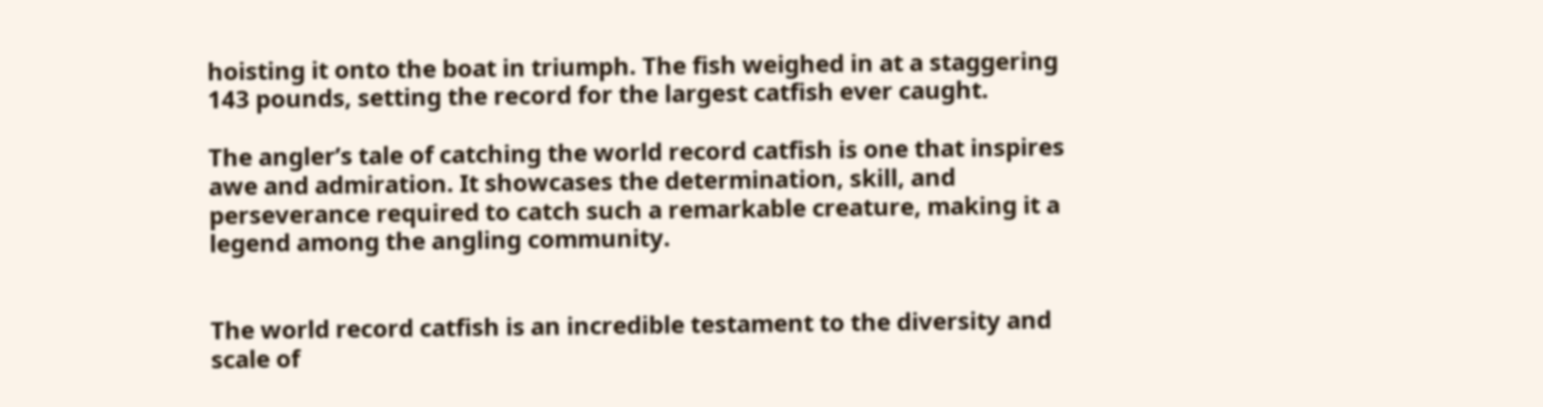hoisting it onto the boat in triumph. The fish weighed in at a staggering 143 pounds, setting the record for the largest catfish ever caught.

The angler’s tale of catching the world record catfish is one that inspires awe and admiration. It showcases the determination, skill, and perseverance required to catch such a remarkable creature, making it a legend among the angling community.


The world record catfish is an incredible testament to the diversity and scale of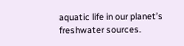aquatic life in our planet’s freshwater sources.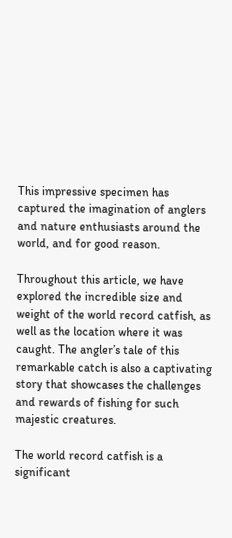This impressive specimen has captured the imagination of anglers and nature enthusiasts around the world, and for good reason.

Throughout this article, we have explored the incredible size and weight of the world record catfish, as well as the location where it was caught. The angler’s tale of this remarkable catch is also a captivating story that showcases the challenges and rewards of fishing for such majestic creatures.

The world record catfish is a significant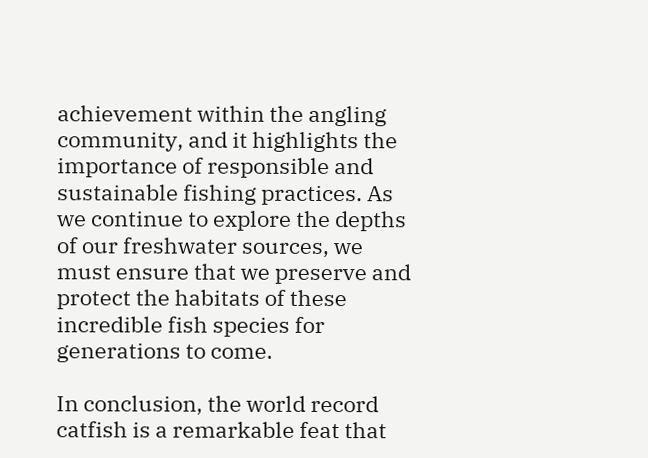achievement within the angling community, and it highlights the importance of responsible and sustainable fishing practices. As we continue to explore the depths of our freshwater sources, we must ensure that we preserve and protect the habitats of these incredible fish species for generations to come.

In conclusion, the world record catfish is a remarkable feat that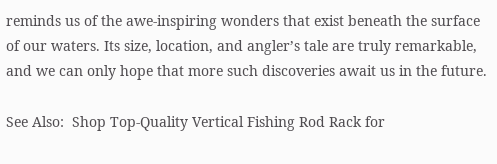reminds us of the awe-inspiring wonders that exist beneath the surface of our waters. Its size, location, and angler’s tale are truly remarkable, and we can only hope that more such discoveries await us in the future.

See Also:  Shop Top-Quality Vertical Fishing Rod Rack for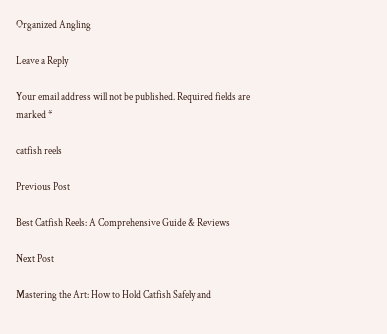Organized Angling

Leave a Reply

Your email address will not be published. Required fields are marked *

catfish reels

Previous Post

Best Catfish Reels: A Comprehensive Guide & Reviews

Next Post

Mastering the Art: How to Hold Catfish Safely and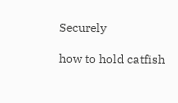Securely

how to hold catfish